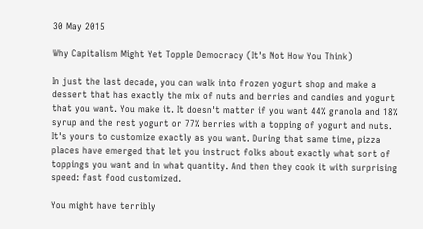30 May 2015

Why Capitalism Might Yet Topple Democracy (It's Not How You Think)

In just the last decade, you can walk into frozen yogurt shop and make a dessert that has exactly the mix of nuts and berries and candies and yogurt that you want. You make it. It doesn't matter if you want 44% granola and 18% syrup and the rest yogurt or 77% berries with a topping of yogurt and nuts. It's yours to customize exactly as you want. During that same time, pizza places have emerged that let you instruct folks about exactly what sort of toppings you want and in what quantity. And then they cook it with surprising speed: fast food customized.

You might have terribly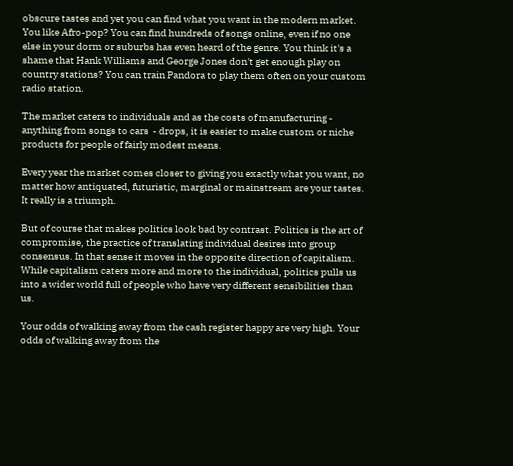obscure tastes and yet you can find what you want in the modern market. You like Afro-pop? You can find hundreds of songs online, even if no one else in your dorm or suburbs has even heard of the genre. You think it's a shame that Hank Williams and George Jones don't get enough play on country stations? You can train Pandora to play them often on your custom radio station.

The market caters to individuals and as the costs of manufacturing - anything from songs to cars  - drops, it is easier to make custom or niche products for people of fairly modest means.

Every year the market comes closer to giving you exactly what you want, no matter how antiquated, futuristic, marginal or mainstream are your tastes. It really is a triumph.

But of course that makes politics look bad by contrast. Politics is the art of compromise, the practice of translating individual desires into group consensus. In that sense it moves in the opposite direction of capitalism. While capitalism caters more and more to the individual, politics pulls us into a wider world full of people who have very different sensibilities than us.

Your odds of walking away from the cash register happy are very high. Your odds of walking away from the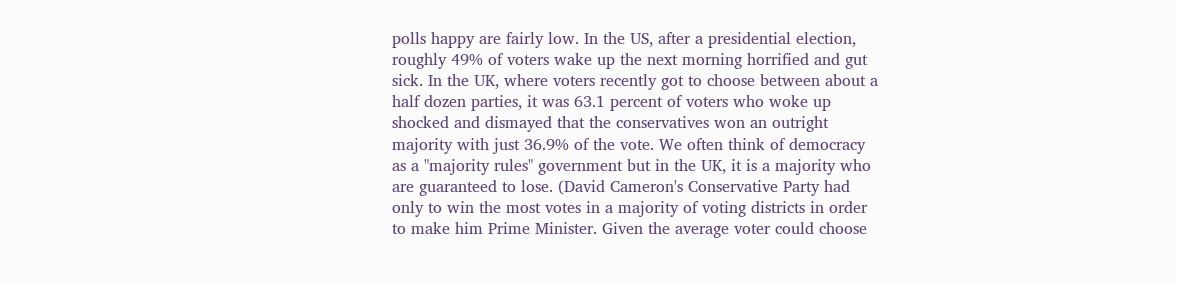polls happy are fairly low. In the US, after a presidential election, roughly 49% of voters wake up the next morning horrified and gut sick. In the UK, where voters recently got to choose between about a half dozen parties, it was 63.1 percent of voters who woke up shocked and dismayed that the conservatives won an outright majority with just 36.9% of the vote. We often think of democracy as a "majority rules" government but in the UK, it is a majority who are guaranteed to lose. (David Cameron's Conservative Party had only to win the most votes in a majority of voting districts in order to make him Prime Minister. Given the average voter could choose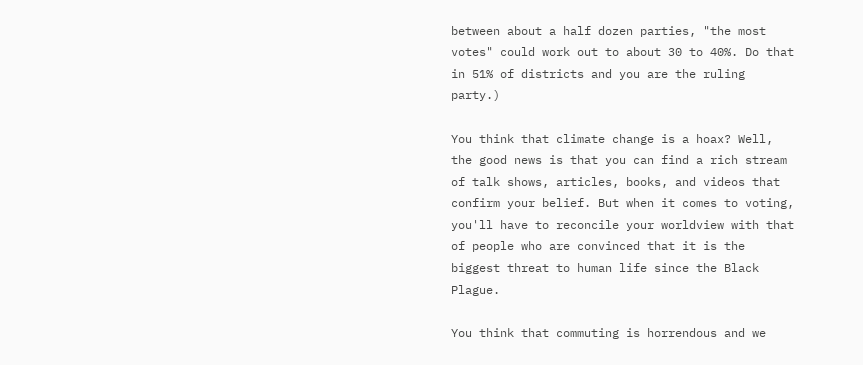between about a half dozen parties, "the most votes" could work out to about 30 to 40%. Do that in 51% of districts and you are the ruling party.)

You think that climate change is a hoax? Well, the good news is that you can find a rich stream of talk shows, articles, books, and videos that confirm your belief. But when it comes to voting, you'll have to reconcile your worldview with that of people who are convinced that it is the biggest threat to human life since the Black Plague.

You think that commuting is horrendous and we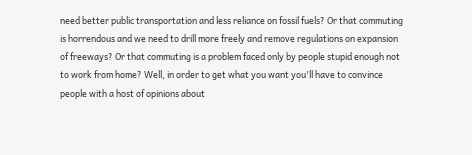need better public transportation and less reliance on fossil fuels? Or that commuting is horrendous and we need to drill more freely and remove regulations on expansion of freeways? Or that commuting is a problem faced only by people stupid enough not to work from home? Well, in order to get what you want you'll have to convince people with a host of opinions about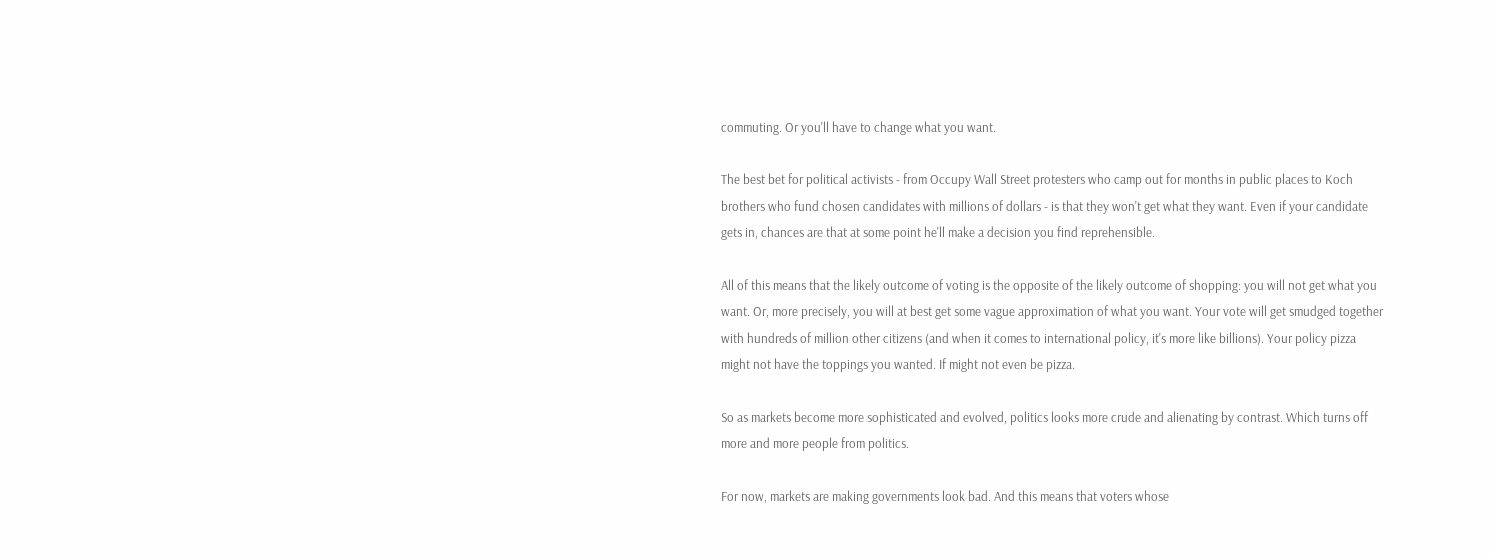commuting. Or you'll have to change what you want.

The best bet for political activists - from Occupy Wall Street protesters who camp out for months in public places to Koch brothers who fund chosen candidates with millions of dollars - is that they won't get what they want. Even if your candidate gets in, chances are that at some point he'll make a decision you find reprehensible.

All of this means that the likely outcome of voting is the opposite of the likely outcome of shopping: you will not get what you want. Or, more precisely, you will at best get some vague approximation of what you want. Your vote will get smudged together with hundreds of million other citizens (and when it comes to international policy, it's more like billions). Your policy pizza might not have the toppings you wanted. If might not even be pizza.

So as markets become more sophisticated and evolved, politics looks more crude and alienating by contrast. Which turns off more and more people from politics.

For now, markets are making governments look bad. And this means that voters whose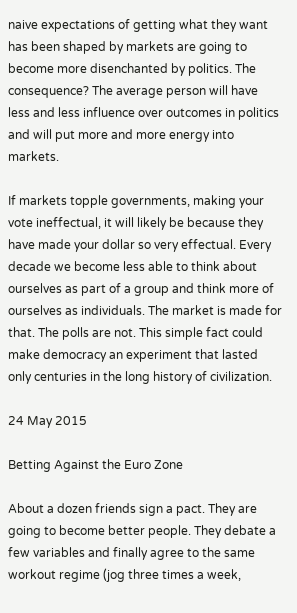naive expectations of getting what they want has been shaped by markets are going to become more disenchanted by politics. The consequence? The average person will have less and less influence over outcomes in politics and will put more and more energy into markets.

If markets topple governments, making your vote ineffectual, it will likely be because they have made your dollar so very effectual. Every decade we become less able to think about ourselves as part of a group and think more of ourselves as individuals. The market is made for that. The polls are not. This simple fact could make democracy an experiment that lasted only centuries in the long history of civilization.

24 May 2015

Betting Against the Euro Zone

About a dozen friends sign a pact. They are going to become better people. They debate a few variables and finally agree to the same workout regime (jog three times a week,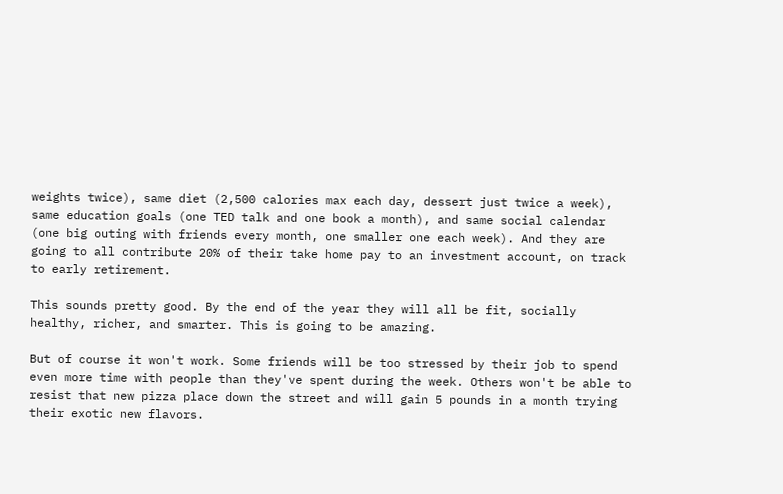weights twice), same diet (2,500 calories max each day, dessert just twice a week), same education goals (one TED talk and one book a month), and same social calendar (one big outing with friends every month, one smaller one each week). And they are going to all contribute 20% of their take home pay to an investment account, on track to early retirement.

This sounds pretty good. By the end of the year they will all be fit, socially healthy, richer, and smarter. This is going to be amazing.

But of course it won't work. Some friends will be too stressed by their job to spend even more time with people than they've spent during the week. Others won't be able to resist that new pizza place down the street and will gain 5 pounds in a month trying their exotic new flavors.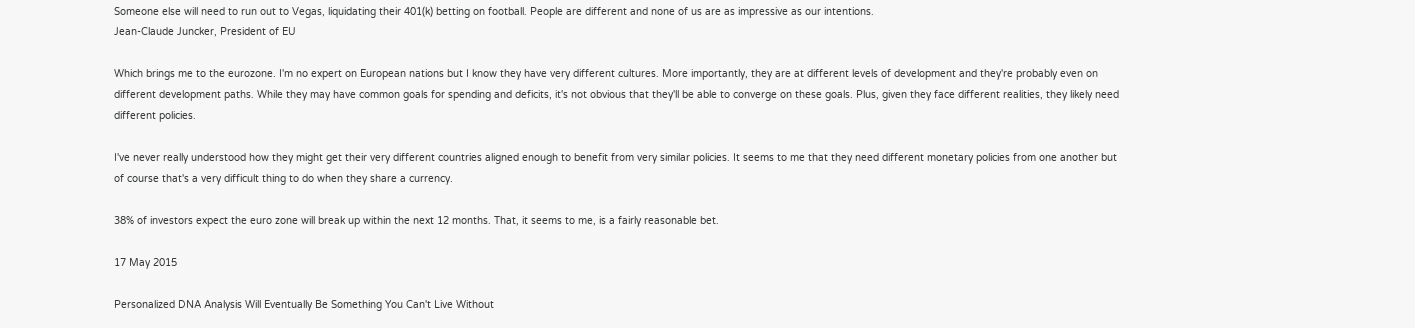Someone else will need to run out to Vegas, liquidating their 401(k) betting on football. People are different and none of us are as impressive as our intentions.
Jean-Claude Juncker, President of EU

Which brings me to the eurozone. I'm no expert on European nations but I know they have very different cultures. More importantly, they are at different levels of development and they're probably even on different development paths. While they may have common goals for spending and deficits, it's not obvious that they'll be able to converge on these goals. Plus, given they face different realities, they likely need different policies.

I've never really understood how they might get their very different countries aligned enough to benefit from very similar policies. It seems to me that they need different monetary policies from one another but of course that's a very difficult thing to do when they share a currency.

38% of investors expect the euro zone will break up within the next 12 months. That, it seems to me, is a fairly reasonable bet.

17 May 2015

Personalized DNA Analysis Will Eventually Be Something You Can't Live Without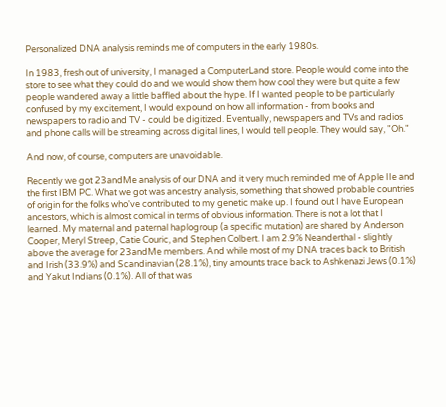Personalized DNA analysis reminds me of computers in the early 1980s.

In 1983, fresh out of university, I managed a ComputerLand store. People would come into the store to see what they could do and we would show them how cool they were but quite a few people wandered away a little baffled about the hype. If I wanted people to be particularly confused by my excitement, I would expound on how all information - from books and newspapers to radio and TV - could be digitized. Eventually, newspapers and TVs and radios and phone calls will be streaming across digital lines, I would tell people. They would say, "Oh."

And now, of course, computers are unavoidable.

Recently we got 23andMe analysis of our DNA and it very much reminded me of Apple IIe and the first IBM PC. What we got was ancestry analysis, something that showed probable countries of origin for the folks who've contributed to my genetic make up. I found out I have European ancestors, which is almost comical in terms of obvious information. There is not a lot that I learned. My maternal and paternal haplogroup (a specific mutation) are shared by Anderson Cooper, Meryl Streep, Catie Couric, and Stephen Colbert. I am 2.9% Neanderthal - slightly above the average for 23andMe members. And while most of my DNA traces back to British and Irish (33.9%) and Scandinavian (28.1%), tiny amounts trace back to Ashkenazi Jews (0.1%) and Yakut Indians (0.1%). All of that was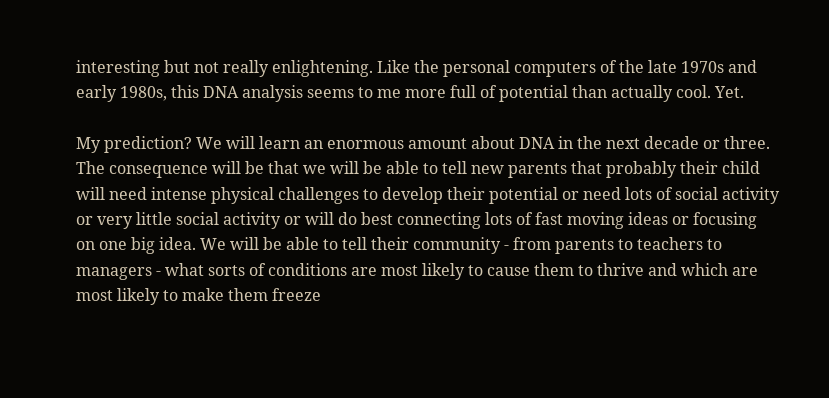interesting but not really enlightening. Like the personal computers of the late 1970s and early 1980s, this DNA analysis seems to me more full of potential than actually cool. Yet.

My prediction? We will learn an enormous amount about DNA in the next decade or three. The consequence will be that we will be able to tell new parents that probably their child will need intense physical challenges to develop their potential or need lots of social activity or very little social activity or will do best connecting lots of fast moving ideas or focusing on one big idea. We will be able to tell their community - from parents to teachers to managers - what sorts of conditions are most likely to cause them to thrive and which are most likely to make them freeze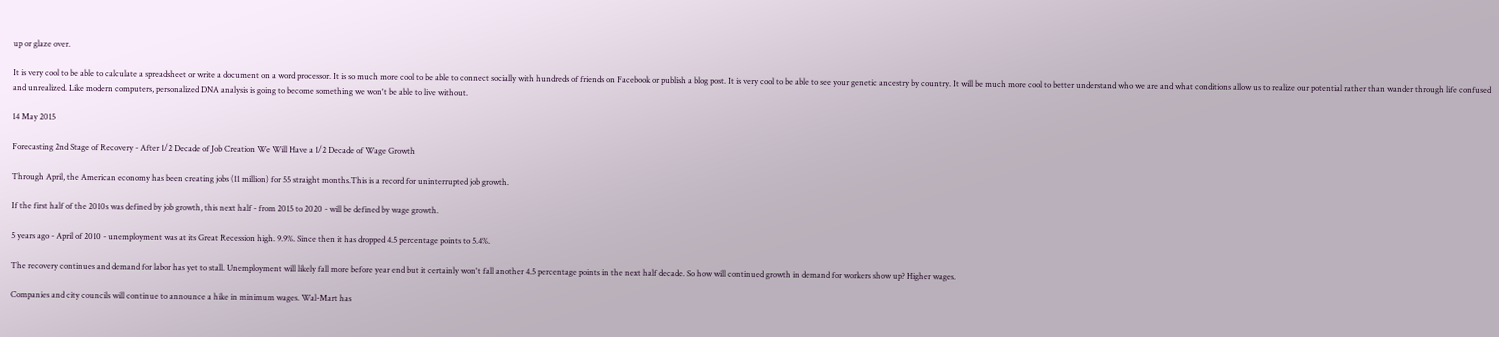up or glaze over.

It is very cool to be able to calculate a spreadsheet or write a document on a word processor. It is so much more cool to be able to connect socially with hundreds of friends on Facebook or publish a blog post. It is very cool to be able to see your genetic ancestry by country. It will be much more cool to better understand who we are and what conditions allow us to realize our potential rather than wander through life confused and unrealized. Like modern computers, personalized DNA analysis is going to become something we won't be able to live without.

14 May 2015

Forecasting 2nd Stage of Recovery - After 1/2 Decade of Job Creation We Will Have a 1/2 Decade of Wage Growth

Through April, the American economy has been creating jobs (11 million) for 55 straight months.This is a record for uninterrupted job growth.

If the first half of the 2010s was defined by job growth, this next half - from 2015 to 2020 - will be defined by wage growth.

5 years ago - April of 2010 - unemployment was at its Great Recession high. 9.9%. Since then it has dropped 4.5 percentage points to 5.4%.

The recovery continues and demand for labor has yet to stall. Unemployment will likely fall more before year end but it certainly won't fall another 4.5 percentage points in the next half decade. So how will continued growth in demand for workers show up? Higher wages.

Companies and city councils will continue to announce a hike in minimum wages. Wal-Mart has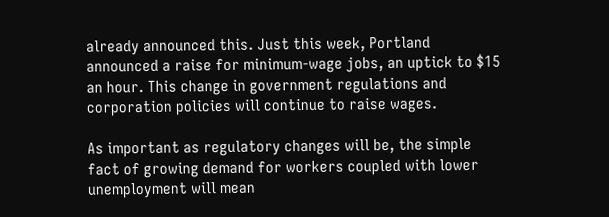already announced this. Just this week, Portland announced a raise for minimum-wage jobs, an uptick to $15 an hour. This change in government regulations and corporation policies will continue to raise wages.

As important as regulatory changes will be, the simple fact of growing demand for workers coupled with lower unemployment will mean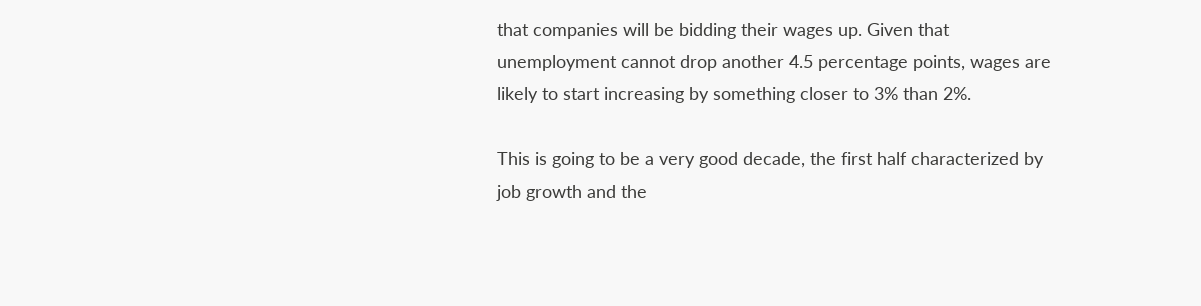that companies will be bidding their wages up. Given that unemployment cannot drop another 4.5 percentage points, wages are likely to start increasing by something closer to 3% than 2%.

This is going to be a very good decade, the first half characterized by job growth and the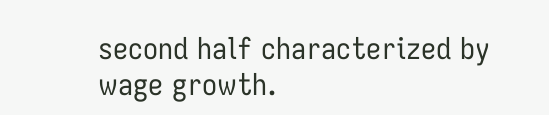second half characterized by wage growth.